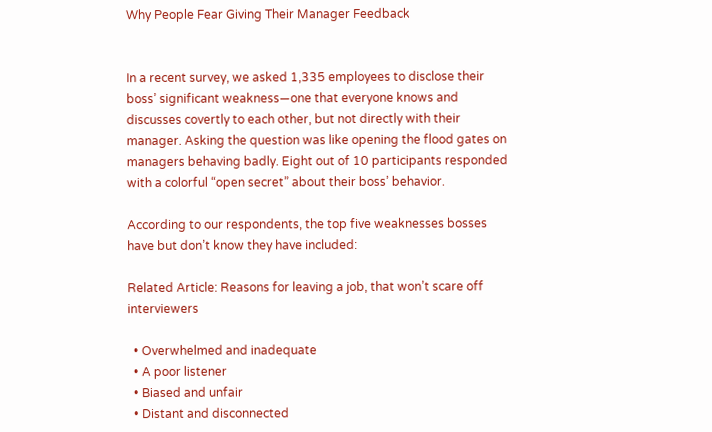Why People Fear Giving Their Manager Feedback


In a recent survey, we asked 1,335 employees to disclose their boss’ significant weakness—one that everyone knows and discusses covertly to each other, but not directly with their manager. Asking the question was like opening the flood gates on managers behaving badly. Eight out of 10 participants responded with a colorful “open secret” about their boss’ behavior.

According to our respondents, the top five weaknesses bosses have but don’t know they have included:

Related Article: Reasons for leaving a job, that won’t scare off interviewers

  • Overwhelmed and inadequate
  • A poor listener
  • Biased and unfair
  • Distant and disconnected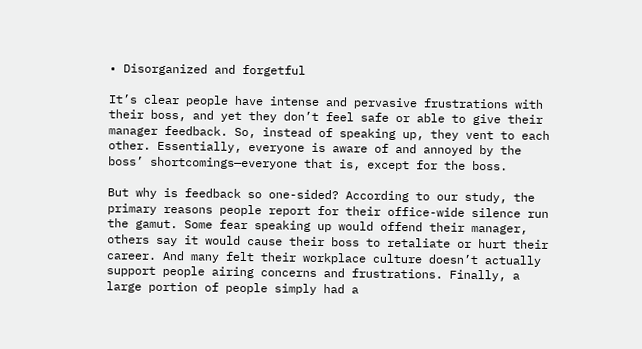• Disorganized and forgetful

It’s clear people have intense and pervasive frustrations with their boss, and yet they don’t feel safe or able to give their manager feedback. So, instead of speaking up, they vent to each other. Essentially, everyone is aware of and annoyed by the boss’ shortcomings—everyone that is, except for the boss.

But why is feedback so one-sided? According to our study, the primary reasons people report for their office-wide silence run the gamut. Some fear speaking up would offend their manager, others say it would cause their boss to retaliate or hurt their career. And many felt their workplace culture doesn’t actually support people airing concerns and frustrations. Finally, a large portion of people simply had a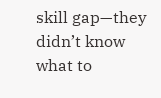skill gap—they didn’t know what to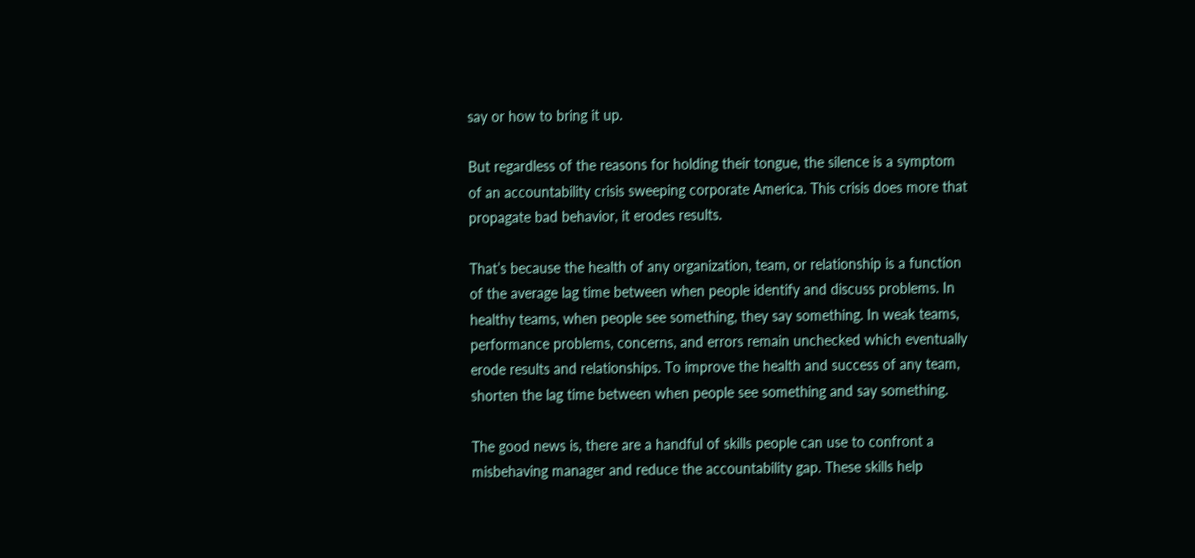say or how to bring it up.

But regardless of the reasons for holding their tongue, the silence is a symptom of an accountability crisis sweeping corporate America. This crisis does more that propagate bad behavior, it erodes results.

That’s because the health of any organization, team, or relationship is a function of the average lag time between when people identify and discuss problems. In healthy teams, when people see something, they say something. In weak teams, performance problems, concerns, and errors remain unchecked which eventually erode results and relationships. To improve the health and success of any team, shorten the lag time between when people see something and say something.

The good news is, there are a handful of skills people can use to confront a misbehaving manager and reduce the accountability gap. These skills help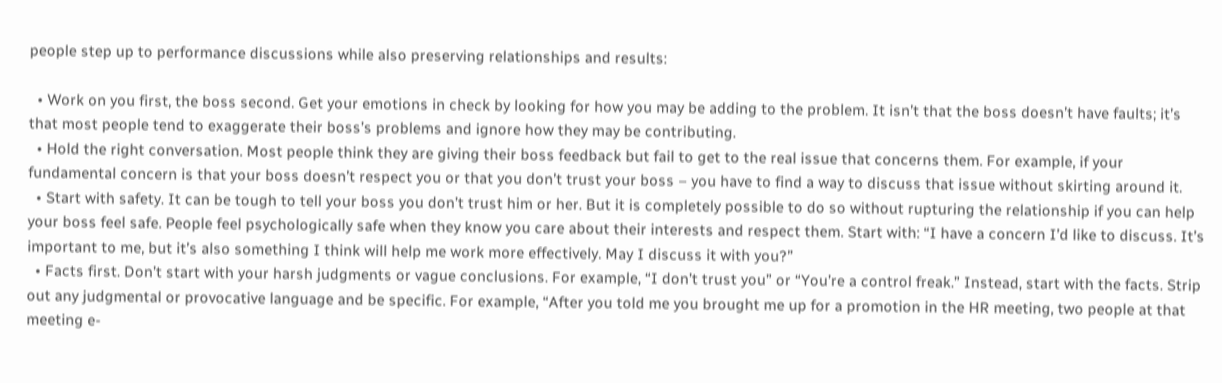people step up to performance discussions while also preserving relationships and results:

  • Work on you first, the boss second. Get your emotions in check by looking for how you may be adding to the problem. It isn’t that the boss doesn’t have faults; it’s that most people tend to exaggerate their boss’s problems and ignore how they may be contributing.
  • Hold the right conversation. Most people think they are giving their boss feedback but fail to get to the real issue that concerns them. For example, if your fundamental concern is that your boss doesn’t respect you or that you don’t trust your boss – you have to find a way to discuss that issue without skirting around it.
  • Start with safety. It can be tough to tell your boss you don’t trust him or her. But it is completely possible to do so without rupturing the relationship if you can help your boss feel safe. People feel psychologically safe when they know you care about their interests and respect them. Start with: “I have a concern I’d like to discuss. It’s important to me, but it’s also something I think will help me work more effectively. May I discuss it with you?”
  • Facts first. Don’t start with your harsh judgments or vague conclusions. For example, “I don’t trust you” or “You’re a control freak.” Instead, start with the facts. Strip out any judgmental or provocative language and be specific. For example, “After you told me you brought me up for a promotion in the HR meeting, two people at that meeting e-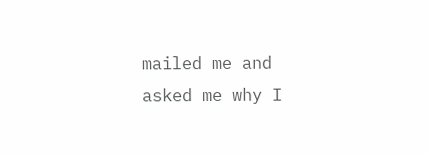mailed me and asked me why I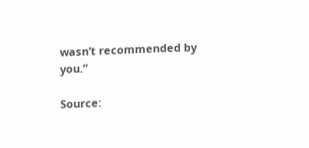wasn’t recommended by you.”

Source: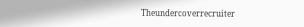Theundercoverrecruiter